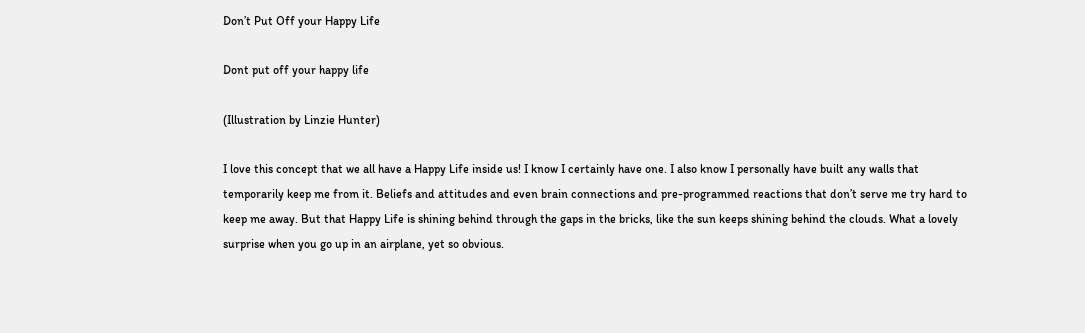Don’t Put Off your Happy Life

Dont put off your happy life

(Illustration by Linzie Hunter)

I love this concept that we all have a Happy Life inside us! I know I certainly have one. I also know I personally have built any walls that temporarily keep me from it. Beliefs and attitudes and even brain connections and pre-programmed reactions that don’t serve me try hard to keep me away. But that Happy Life is shining behind through the gaps in the bricks, like the sun keeps shining behind the clouds. What a lovely surprise when you go up in an airplane, yet so obvious.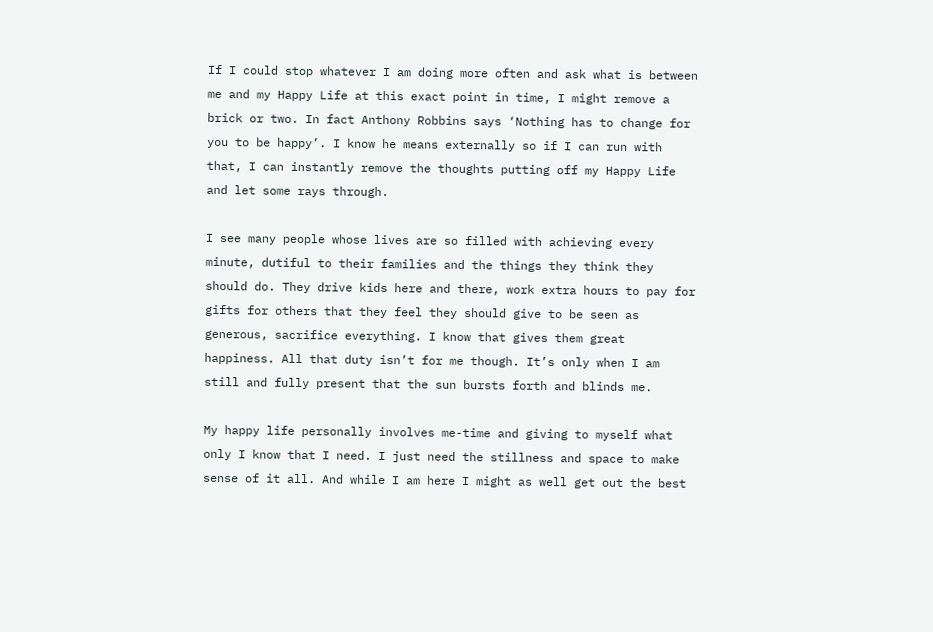If I could stop whatever I am doing more often and ask what is between me and my Happy Life at this exact point in time, I might remove a brick or two. In fact Anthony Robbins says ‘Nothing has to change for you to be happy’. I know he means externally so if I can run with that, I can instantly remove the thoughts putting off my Happy Life and let some rays through.

I see many people whose lives are so filled with achieving every minute, dutiful to their families and the things they think they should do. They drive kids here and there, work extra hours to pay for gifts for others that they feel they should give to be seen as generous, sacrifice everything. I know that gives them great happiness. All that duty isn’t for me though. It’s only when I am still and fully present that the sun bursts forth and blinds me.

My happy life personally involves me-time and giving to myself what only I know that I need. I just need the stillness and space to make sense of it all. And while I am here I might as well get out the best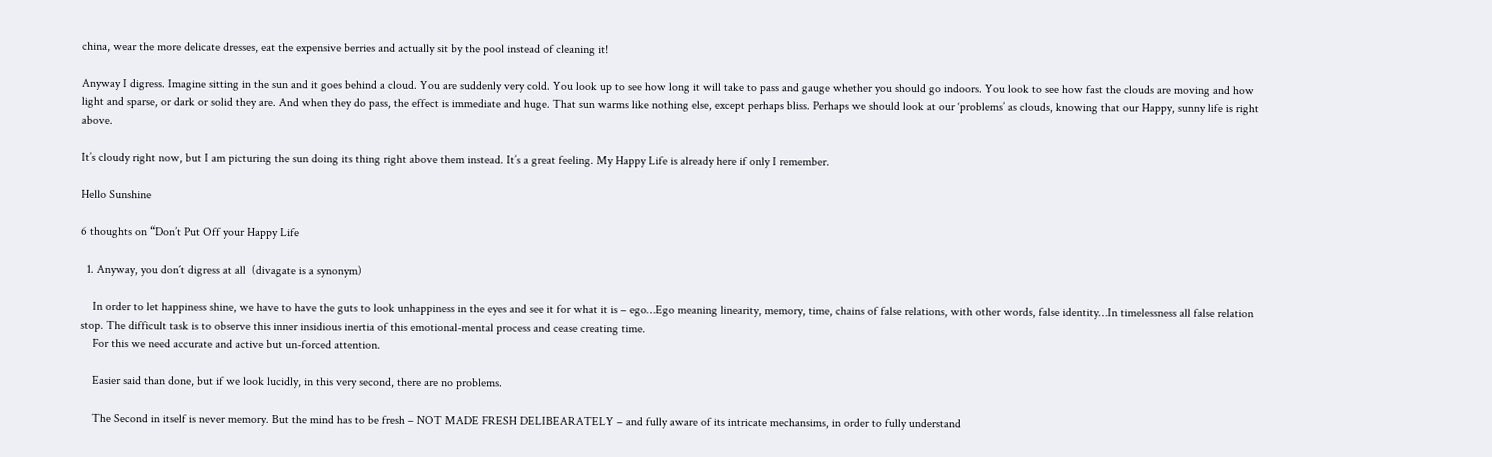china, wear the more delicate dresses, eat the expensive berries and actually sit by the pool instead of cleaning it!

Anyway I digress. Imagine sitting in the sun and it goes behind a cloud. You are suddenly very cold. You look up to see how long it will take to pass and gauge whether you should go indoors. You look to see how fast the clouds are moving and how light and sparse, or dark or solid they are. And when they do pass, the effect is immediate and huge. That sun warms like nothing else, except perhaps bliss. Perhaps we should look at our ‘problems’ as clouds, knowing that our Happy, sunny life is right above.

It’s cloudy right now, but I am picturing the sun doing its thing right above them instead. It’s a great feeling. My Happy Life is already here if only I remember.

Hello Sunshine

6 thoughts on “Don’t Put Off your Happy Life

  1. Anyway, you don´t digress at all  (divagate is a synonym)

    In order to let happiness shine, we have to have the guts to look unhappiness in the eyes and see it for what it is – ego…Ego meaning linearity, memory, time, chains of false relations, with other words, false identity…In timelessness all false relation stop. The difficult task is to observe this inner insidious inertia of this emotional-mental process and cease creating time.
    For this we need accurate and active but un-forced attention.

    Easier said than done, but if we look lucidly, in this very second, there are no problems.

    The Second in itself is never memory. But the mind has to be fresh – NOT MADE FRESH DELIBEARATELY – and fully aware of its intricate mechansims, in order to fully understand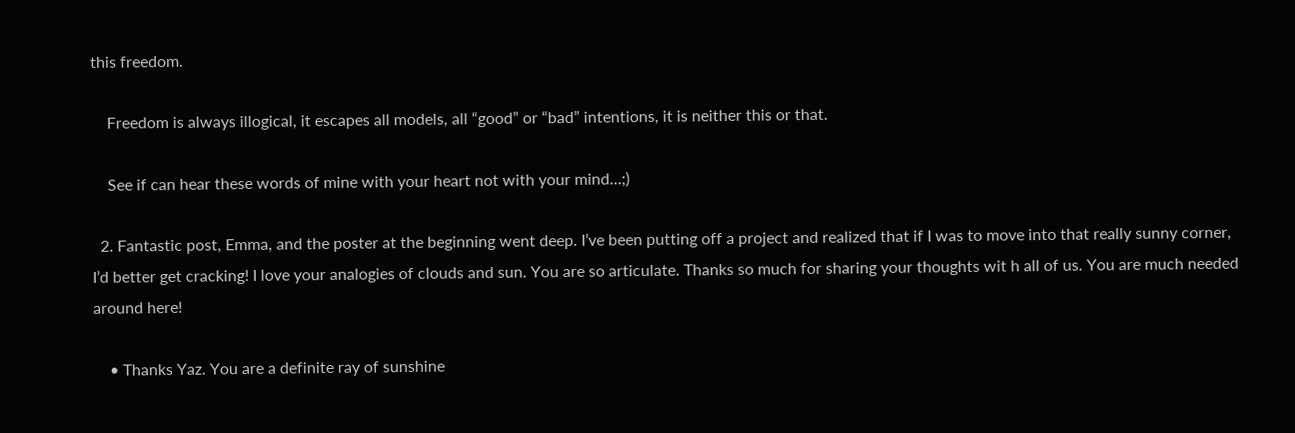this freedom.

    Freedom is always illogical, it escapes all models, all “good” or “bad” intentions, it is neither this or that.

    See if can hear these words of mine with your heart not with your mind…;)

  2. Fantastic post, Emma, and the poster at the beginning went deep. I’ve been putting off a project and realized that if I was to move into that really sunny corner, I’d better get cracking! I love your analogies of clouds and sun. You are so articulate. Thanks so much for sharing your thoughts wit h all of us. You are much needed around here!

    • Thanks Yaz. You are a definite ray of sunshine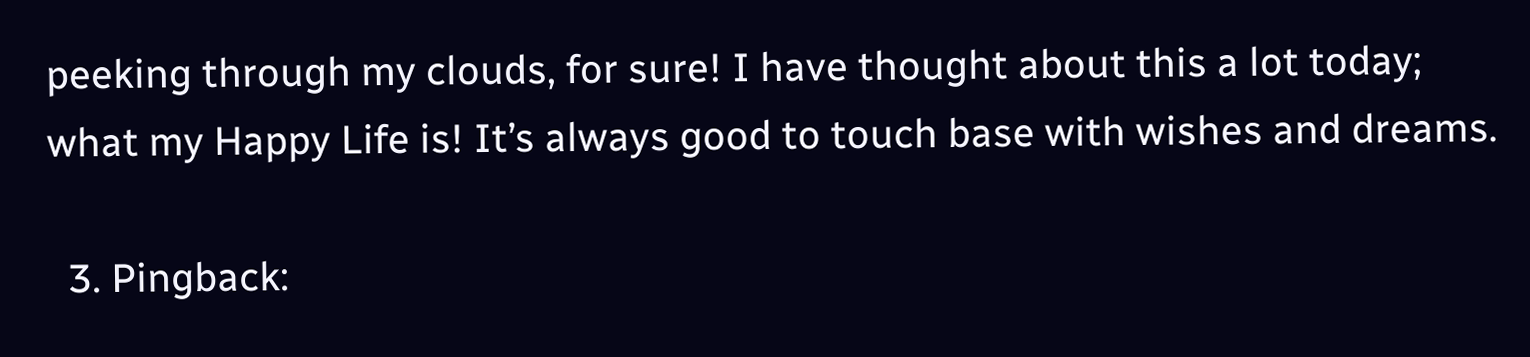peeking through my clouds, for sure! I have thought about this a lot today; what my Happy Life is! It’s always good to touch base with wishes and dreams.

  3. Pingback: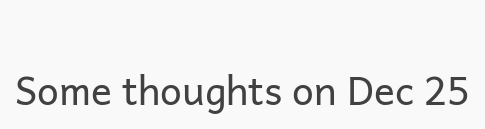Some thoughts on Dec 25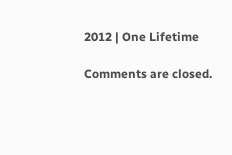2012 | One Lifetime

Comments are closed.